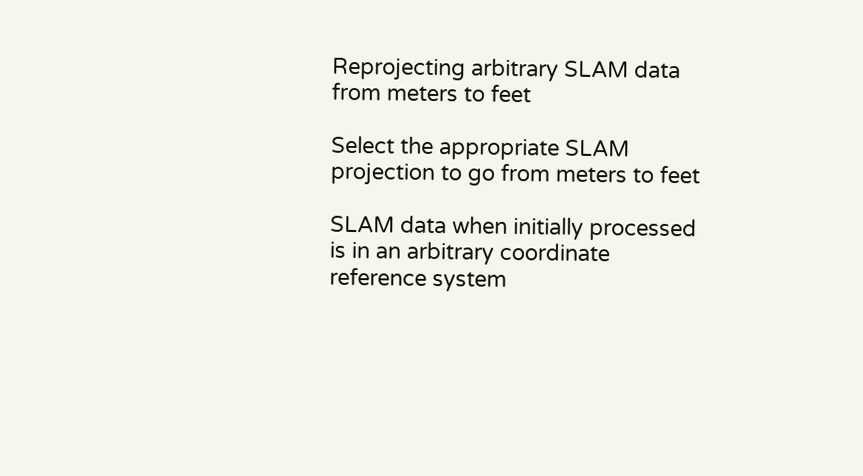Reprojecting arbitrary SLAM data from meters to feet

Select the appropriate SLAM projection to go from meters to feet

SLAM data when initially processed is in an arbitrary coordinate reference system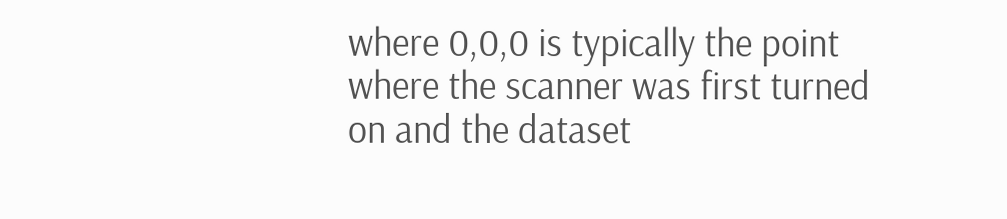where 0,0,0 is typically the point where the scanner was first turned on and the dataset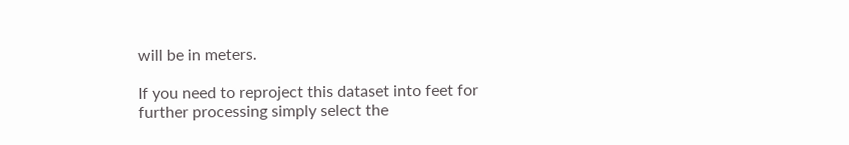will be in meters.

If you need to reproject this dataset into feet for further processing simply select the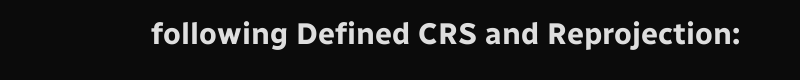following Defined CRS and Reprojection: